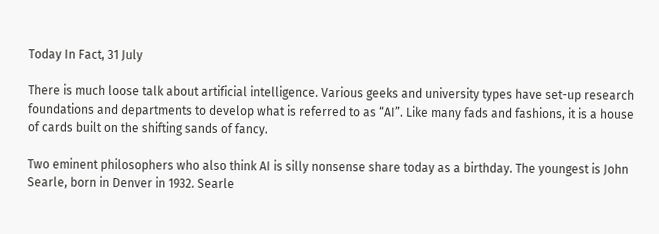Today In Fact, 31 July

There is much loose talk about artificial intelligence. Various geeks and university types have set-up research foundations and departments to develop what is referred to as “AI”. Like many fads and fashions, it is a house of cards built on the shifting sands of fancy.

Two eminent philosophers who also think AI is silly nonsense share today as a birthday. The youngest is John Searle, born in Denver in 1932. Searle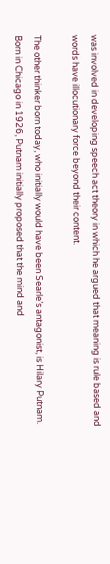was involved in developing speech act theory in which he argued that meaning is rule based and words have illocutionary force beyond their content.

The other thinker born today, who initially would have been Searle’s antagonist, is Hilary Putnam. Born in Chicago in 1926, Putnam initially proposed that the mind and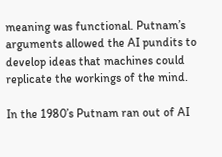meaning was functional. Putnam’s arguments allowed the AI pundits to develop ideas that machines could replicate the workings of the mind.

In the 1980’s Putnam ran out of AI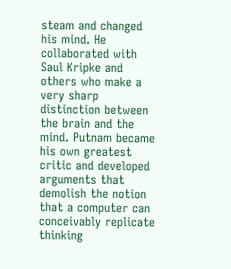steam and changed his mind. He collaborated with Saul Kripke and others who make a very sharp distinction between the brain and the mind. Putnam became his own greatest critic and developed arguments that demolish the notion that a computer can conceivably replicate thinking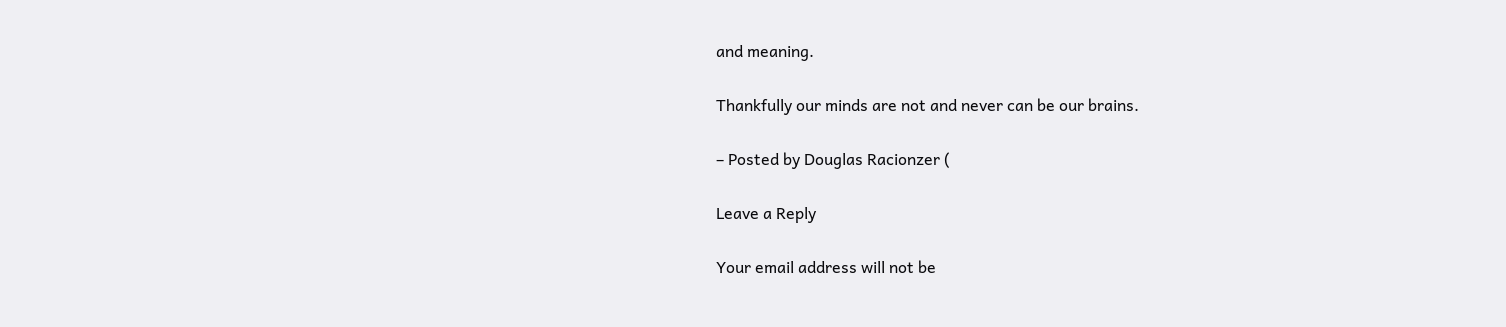and meaning.

Thankfully our minds are not and never can be our brains.

– Posted by Douglas Racionzer (

Leave a Reply

Your email address will not be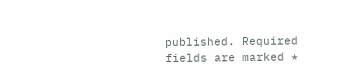published. Required fields are marked *